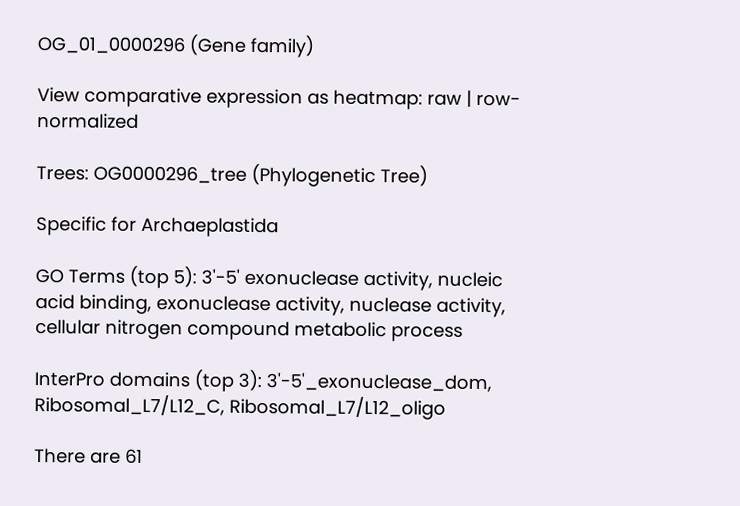OG_01_0000296 (Gene family)

View comparative expression as heatmap: raw | row-normalized

Trees: OG0000296_tree (Phylogenetic Tree)

Specific for Archaeplastida

GO Terms (top 5): 3'-5' exonuclease activity, nucleic acid binding, exonuclease activity, nuclease activity, cellular nitrogen compound metabolic process

InterPro domains (top 3): 3'-5'_exonuclease_dom, Ribosomal_L7/L12_C, Ribosomal_L7/L12_oligo

There are 61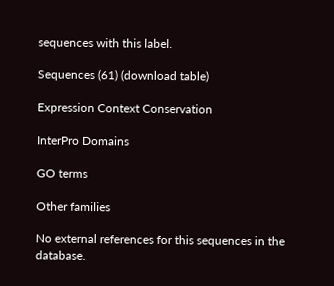sequences with this label.

Sequences (61) (download table)

Expression Context Conservation

InterPro Domains

GO terms

Other families

No external references for this sequences in the database.